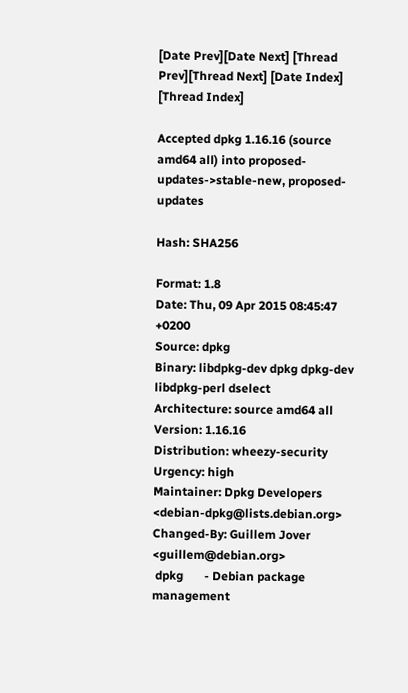[Date Prev][Date Next] [Thread Prev][Thread Next] [Date Index] [Thread Index]

Accepted dpkg 1.16.16 (source amd64 all) into proposed-updates->stable-new, proposed-updates

Hash: SHA256

Format: 1.8
Date: Thu, 09 Apr 2015 08:45:47 +0200
Source: dpkg
Binary: libdpkg-dev dpkg dpkg-dev libdpkg-perl dselect
Architecture: source amd64 all
Version: 1.16.16
Distribution: wheezy-security
Urgency: high
Maintainer: Dpkg Developers <debian-dpkg@lists.debian.org>
Changed-By: Guillem Jover <guillem@debian.org>
 dpkg       - Debian package management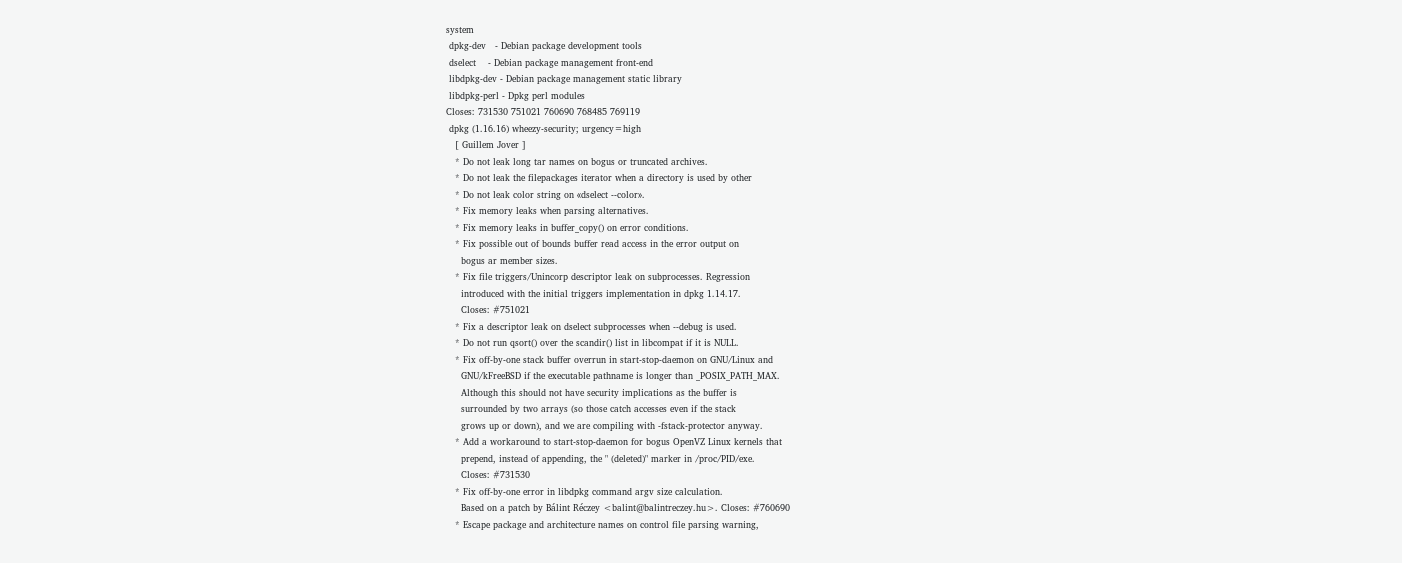system
 dpkg-dev   - Debian package development tools
 dselect    - Debian package management front-end
 libdpkg-dev - Debian package management static library
 libdpkg-perl - Dpkg perl modules
Closes: 731530 751021 760690 768485 769119
 dpkg (1.16.16) wheezy-security; urgency=high
   [ Guillem Jover ]
   * Do not leak long tar names on bogus or truncated archives.
   * Do not leak the filepackages iterator when a directory is used by other
   * Do not leak color string on «dselect --color».
   * Fix memory leaks when parsing alternatives.
   * Fix memory leaks in buffer_copy() on error conditions.
   * Fix possible out of bounds buffer read access in the error output on
     bogus ar member sizes.
   * Fix file triggers/Unincorp descriptor leak on subprocesses. Regression
     introduced with the initial triggers implementation in dpkg 1.14.17.
     Closes: #751021
   * Fix a descriptor leak on dselect subprocesses when --debug is used.
   * Do not run qsort() over the scandir() list in libcompat if it is NULL.
   * Fix off-by-one stack buffer overrun in start-stop-daemon on GNU/Linux and
     GNU/kFreeBSD if the executable pathname is longer than _POSIX_PATH_MAX.
     Although this should not have security implications as the buffer is
     surrounded by two arrays (so those catch accesses even if the stack
     grows up or down), and we are compiling with -fstack-protector anyway.
   * Add a workaround to start-stop-daemon for bogus OpenVZ Linux kernels that
     prepend, instead of appending, the " (deleted)" marker in /proc/PID/exe.
     Closes: #731530
   * Fix off-by-one error in libdpkg command argv size calculation.
     Based on a patch by Bálint Réczey <balint@balintreczey.hu>. Closes: #760690
   * Escape package and architecture names on control file parsing warning,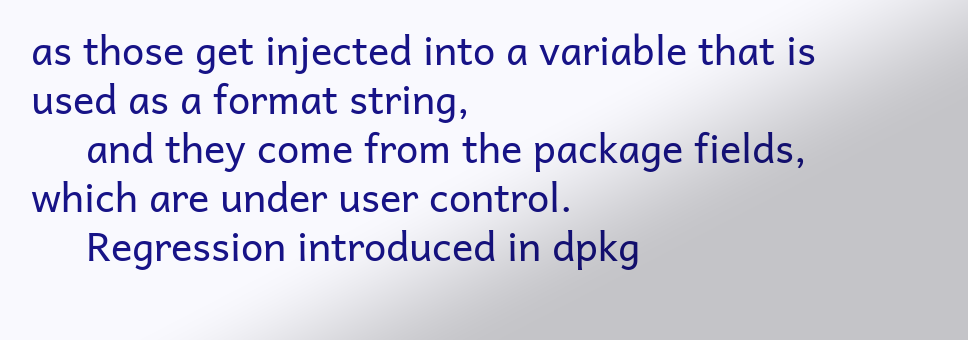as those get injected into a variable that is used as a format string,
     and they come from the package fields, which are under user control.
     Regression introduced in dpkg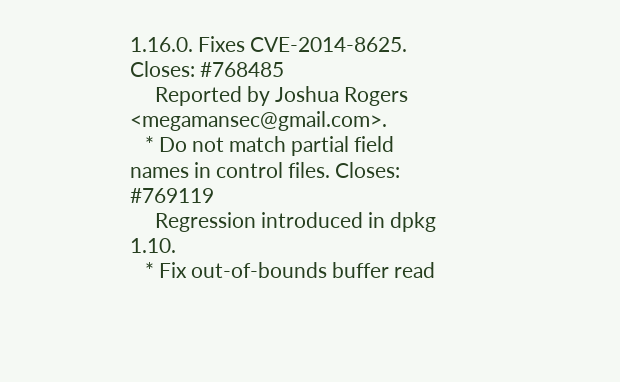1.16.0. Fixes CVE-2014-8625. Closes: #768485
     Reported by Joshua Rogers <megamansec@gmail.com>.
   * Do not match partial field names in control files. Closes: #769119
     Regression introduced in dpkg 1.10.
   * Fix out-of-bounds buffer read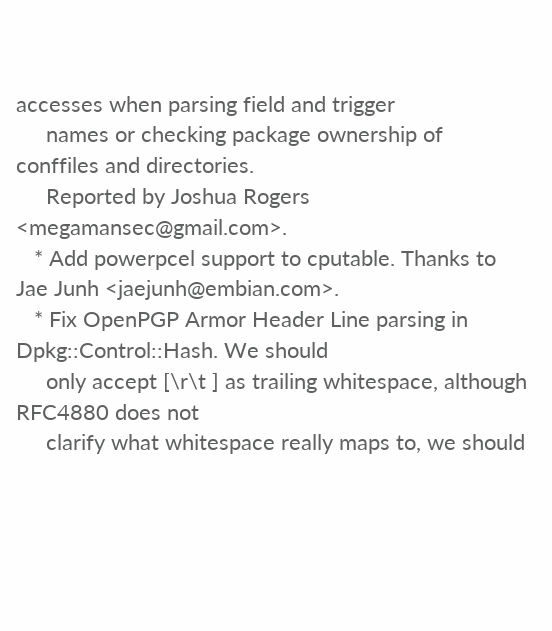accesses when parsing field and trigger
     names or checking package ownership of conffiles and directories.
     Reported by Joshua Rogers <megamansec@gmail.com>.
   * Add powerpcel support to cputable. Thanks to Jae Junh <jaejunh@embian.com>.
   * Fix OpenPGP Armor Header Line parsing in Dpkg::Control::Hash. We should
     only accept [\r\t ] as trailing whitespace, although RFC4880 does not
     clarify what whitespace really maps to, we should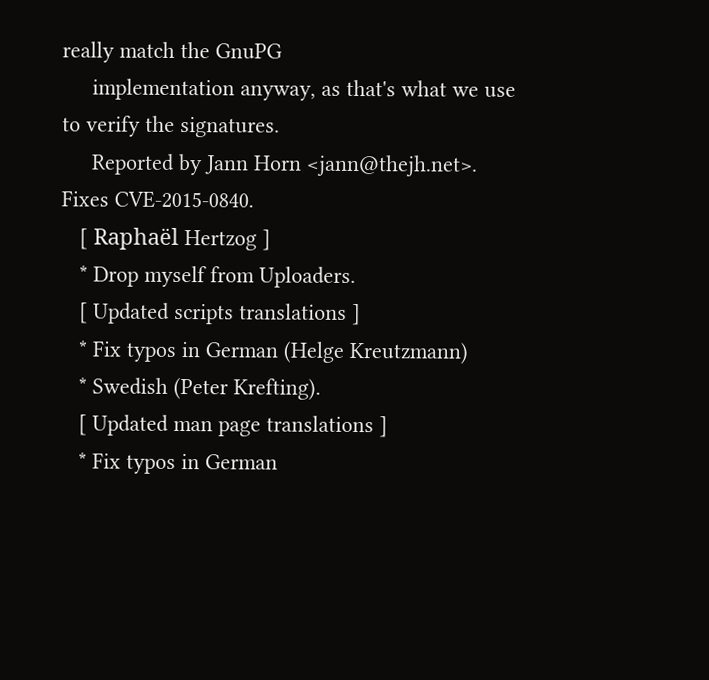really match the GnuPG
     implementation anyway, as that's what we use to verify the signatures.
     Reported by Jann Horn <jann@thejh.net>. Fixes CVE-2015-0840.
   [ Raphaël Hertzog ]
   * Drop myself from Uploaders.
   [ Updated scripts translations ]
   * Fix typos in German (Helge Kreutzmann)
   * Swedish (Peter Krefting).
   [ Updated man page translations ]
   * Fix typos in German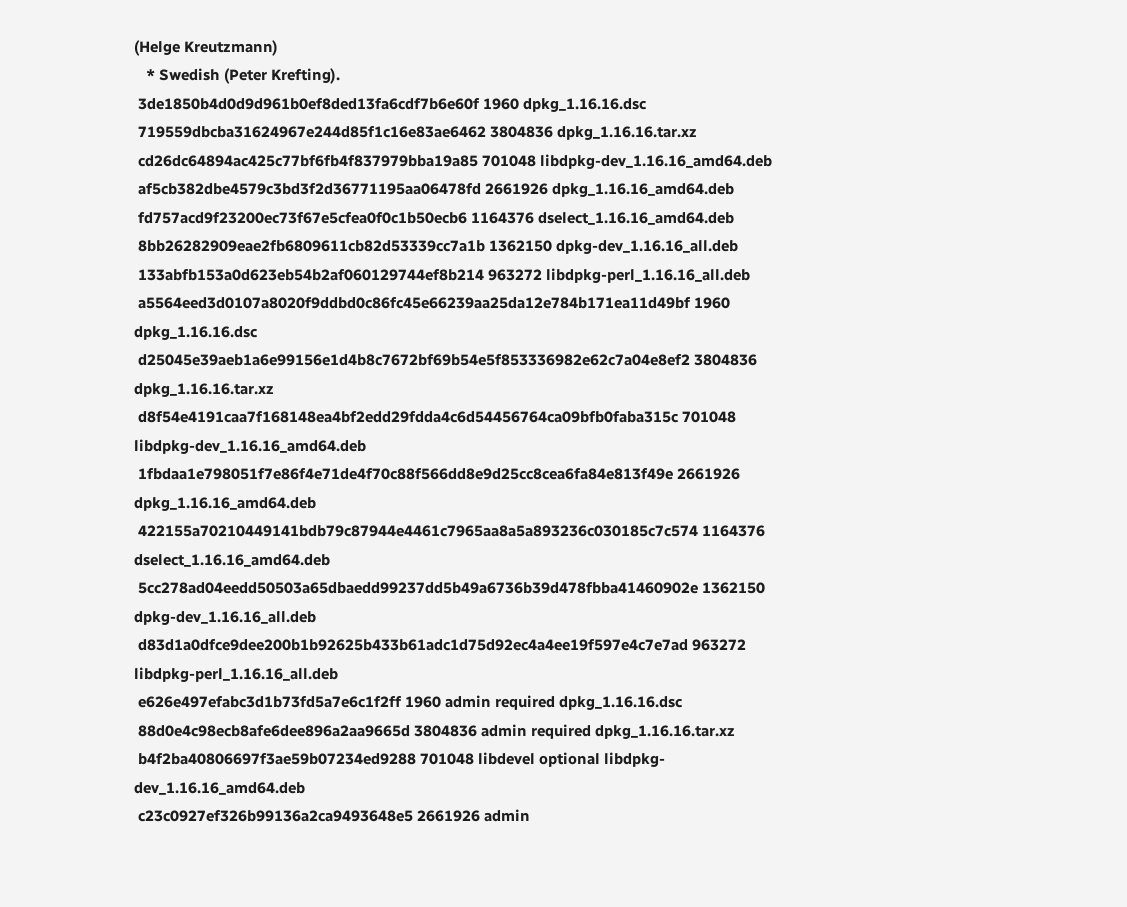(Helge Kreutzmann)
   * Swedish (Peter Krefting).
 3de1850b4d0d9d961b0ef8ded13fa6cdf7b6e60f 1960 dpkg_1.16.16.dsc
 719559dbcba31624967e244d85f1c16e83ae6462 3804836 dpkg_1.16.16.tar.xz
 cd26dc64894ac425c77bf6fb4f837979bba19a85 701048 libdpkg-dev_1.16.16_amd64.deb
 af5cb382dbe4579c3bd3f2d36771195aa06478fd 2661926 dpkg_1.16.16_amd64.deb
 fd757acd9f23200ec73f67e5cfea0f0c1b50ecb6 1164376 dselect_1.16.16_amd64.deb
 8bb26282909eae2fb6809611cb82d53339cc7a1b 1362150 dpkg-dev_1.16.16_all.deb
 133abfb153a0d623eb54b2af060129744ef8b214 963272 libdpkg-perl_1.16.16_all.deb
 a5564eed3d0107a8020f9ddbd0c86fc45e66239aa25da12e784b171ea11d49bf 1960 dpkg_1.16.16.dsc
 d25045e39aeb1a6e99156e1d4b8c7672bf69b54e5f853336982e62c7a04e8ef2 3804836 dpkg_1.16.16.tar.xz
 d8f54e4191caa7f168148ea4bf2edd29fdda4c6d54456764ca09bfb0faba315c 701048 libdpkg-dev_1.16.16_amd64.deb
 1fbdaa1e798051f7e86f4e71de4f70c88f566dd8e9d25cc8cea6fa84e813f49e 2661926 dpkg_1.16.16_amd64.deb
 422155a70210449141bdb79c87944e4461c7965aa8a5a893236c030185c7c574 1164376 dselect_1.16.16_amd64.deb
 5cc278ad04eedd50503a65dbaedd99237dd5b49a6736b39d478fbba41460902e 1362150 dpkg-dev_1.16.16_all.deb
 d83d1a0dfce9dee200b1b92625b433b61adc1d75d92ec4a4ee19f597e4c7e7ad 963272 libdpkg-perl_1.16.16_all.deb
 e626e497efabc3d1b73fd5a7e6c1f2ff 1960 admin required dpkg_1.16.16.dsc
 88d0e4c98ecb8afe6dee896a2aa9665d 3804836 admin required dpkg_1.16.16.tar.xz
 b4f2ba40806697f3ae59b07234ed9288 701048 libdevel optional libdpkg-dev_1.16.16_amd64.deb
 c23c0927ef326b99136a2ca9493648e5 2661926 admin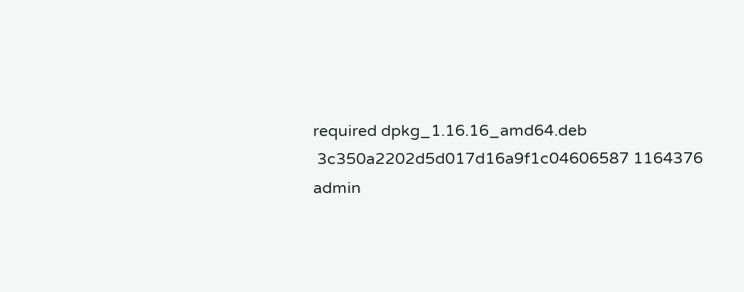required dpkg_1.16.16_amd64.deb
 3c350a2202d5d017d16a9f1c04606587 1164376 admin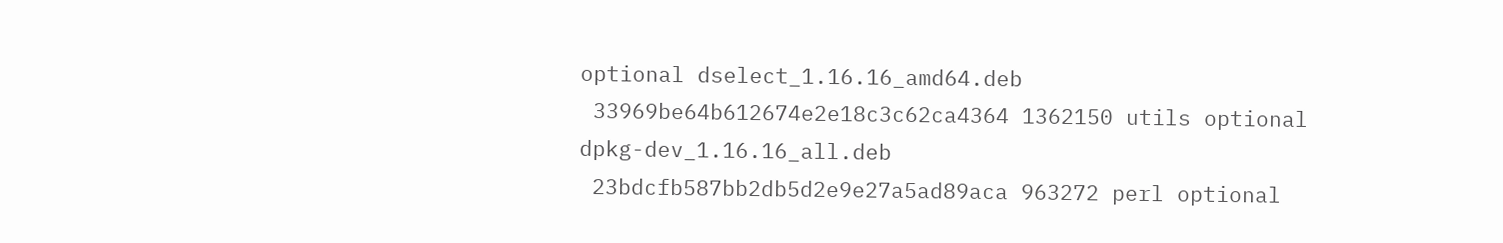optional dselect_1.16.16_amd64.deb
 33969be64b612674e2e18c3c62ca4364 1362150 utils optional dpkg-dev_1.16.16_all.deb
 23bdcfb587bb2db5d2e9e27a5ad89aca 963272 perl optional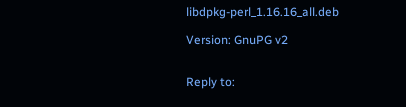libdpkg-perl_1.16.16_all.deb

Version: GnuPG v2


Reply to: